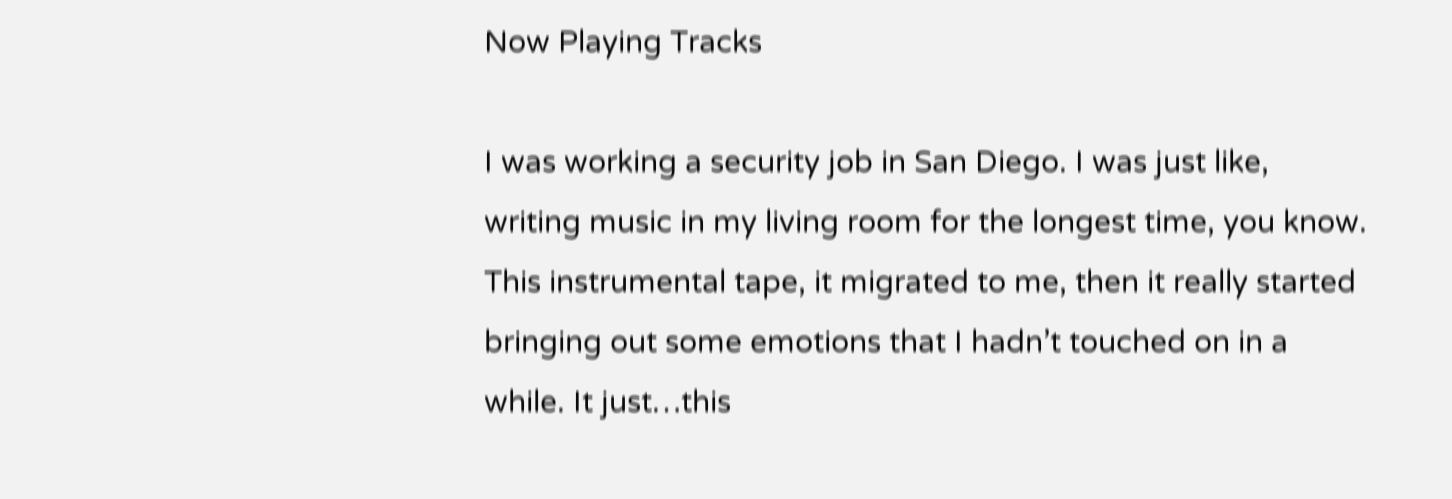Now Playing Tracks

I was working a security job in San Diego. I was just like, writing music in my living room for the longest time, you know. This instrumental tape, it migrated to me, then it really started bringing out some emotions that I hadn’t touched on in a while. It just…this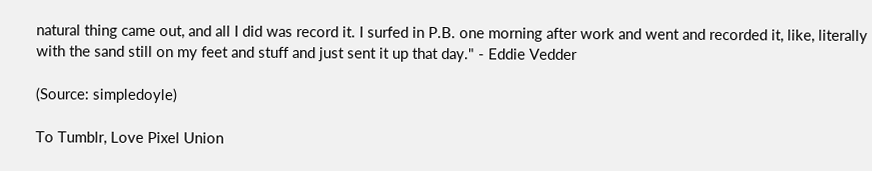natural thing came out, and all I did was record it. I surfed in P.B. one morning after work and went and recorded it, like, literally with the sand still on my feet and stuff and just sent it up that day." - Eddie Vedder

(Source: simpledoyle)

To Tumblr, Love Pixel Union